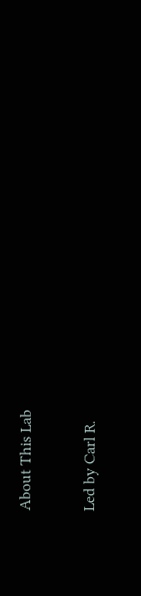About This Lab

Led by Carl R.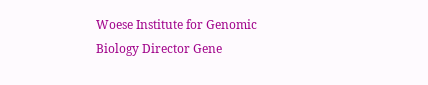Woese Institute for Genomic Biology Director Gene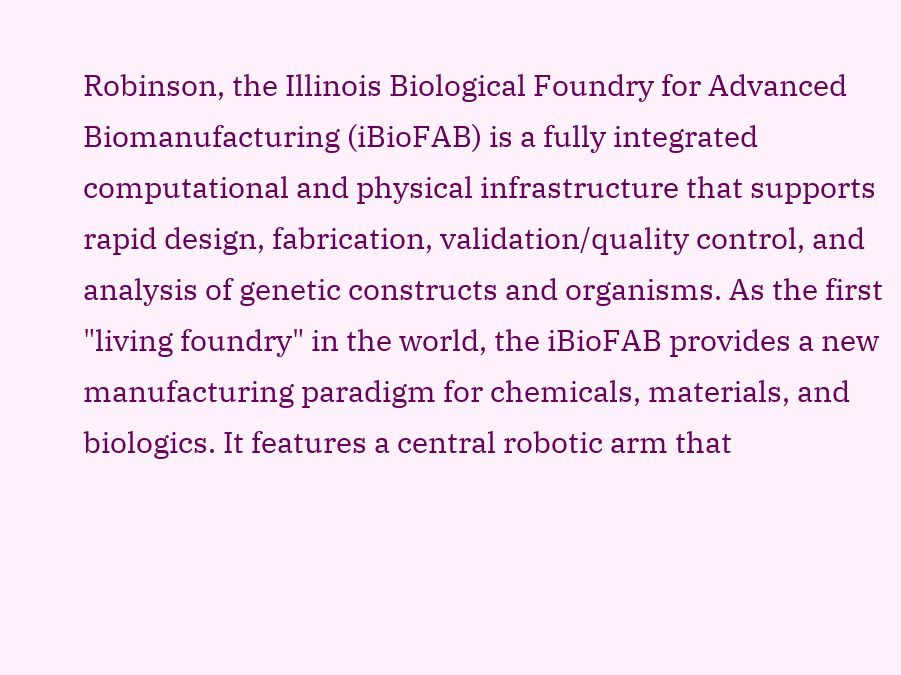Robinson, the Illinois Biological Foundry for Advanced Biomanufacturing (iBioFAB) is a fully integrated computational and physical infrastructure that supports rapid design, fabrication, validation/quality control, and analysis of genetic constructs and organisms. As the first "living foundry" in the world, the iBioFAB provides a new manufacturing paradigm for chemicals, materials, and biologics. It features a central robotic arm that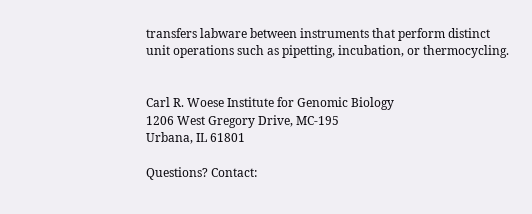transfers labware between instruments that perform distinct unit operations such as pipetting, incubation, or thermocycling.


Carl R. Woese Institute for Genomic Biology
1206 West Gregory Drive, MC-195
Urbana, IL 61801

Questions? Contact: